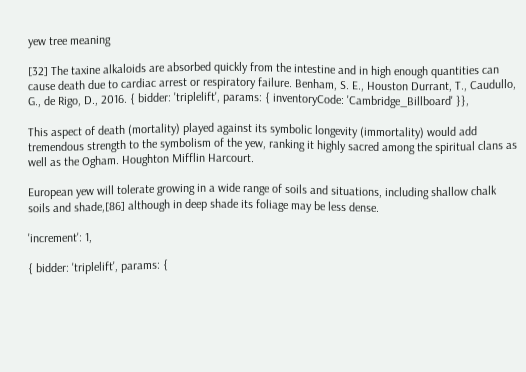yew tree meaning

[32] The taxine alkaloids are absorbed quickly from the intestine and in high enough quantities can cause death due to cardiac arrest or respiratory failure. Benham, S. E., Houston Durrant, T., Caudullo, G., de Rigo, D., 2016. { bidder: 'triplelift', params: { inventoryCode: 'Cambridge_Billboard' }},

This aspect of death (mortality) played against its symbolic longevity (immortality) would add tremendous strength to the symbolism of the yew, ranking it highly sacred among the spiritual clans as well as the Ogham. Houghton Mifflin Harcourt.

European yew will tolerate growing in a wide range of soils and situations, including shallow chalk soils and shade,[86] although in deep shade its foliage may be less dense.

'increment': 1,

{ bidder: 'triplelift', params: {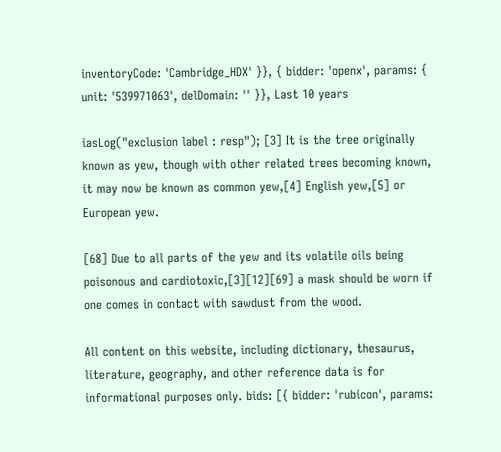inventoryCode: 'Cambridge_HDX' }}, { bidder: 'openx', params: { unit: '539971063', delDomain: '' }}, Last 10 years

iasLog("exclusion label : resp"); [3] It is the tree originally known as yew, though with other related trees becoming known, it may now be known as common yew,[4] English yew,[5] or European yew.

[68] Due to all parts of the yew and its volatile oils being poisonous and cardiotoxic,[3][12][69] a mask should be worn if one comes in contact with sawdust from the wood.

All content on this website, including dictionary, thesaurus, literature, geography, and other reference data is for informational purposes only. bids: [{ bidder: 'rubicon', params: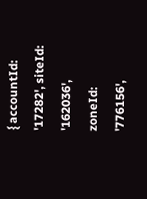{ accountId: '17282', siteId: '162036', zoneId: '776156',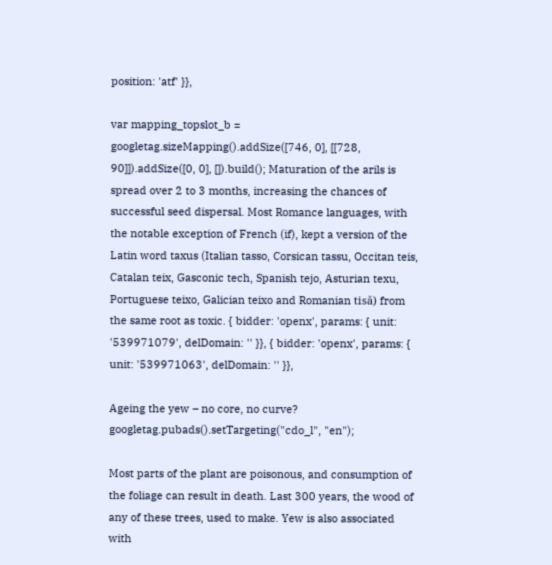position: 'atf' }},

var mapping_topslot_b = googletag.sizeMapping().addSize([746, 0], [[728, 90]]).addSize([0, 0], []).build(); Maturation of the arils is spread over 2 to 3 months, increasing the chances of successful seed dispersal. Most Romance languages, with the notable exception of French (if), kept a version of the Latin word taxus (Italian tasso, Corsican tassu, Occitan teis, Catalan teix, Gasconic tech, Spanish tejo, Asturian texu, Portuguese teixo, Galician teixo and Romanian tisă) from the same root as toxic. { bidder: 'openx', params: { unit: '539971079', delDomain: '' }}, { bidder: 'openx', params: { unit: '539971063', delDomain: '' }},

Ageing the yew – no core, no curve? googletag.pubads().setTargeting("cdo_l", "en");

Most parts of the plant are poisonous, and consumption of the foliage can result in death. Last 300 years, the wood of any of these trees, used to make. Yew is also associated with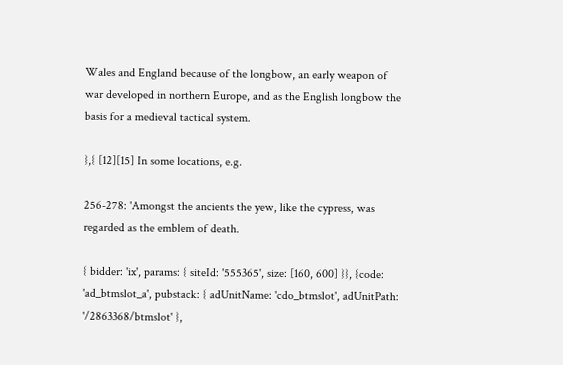Wales and England because of the longbow, an early weapon of war developed in northern Europe, and as the English longbow the basis for a medieval tactical system.

},{ [12][15] In some locations, e.g.

256-278: 'Amongst the ancients the yew, like the cypress, was regarded as the emblem of death.

{ bidder: 'ix', params: { siteId: '555365', size: [160, 600] }}, {code: 'ad_btmslot_a', pubstack: { adUnitName: 'cdo_btmslot', adUnitPath: '/2863368/btmslot' },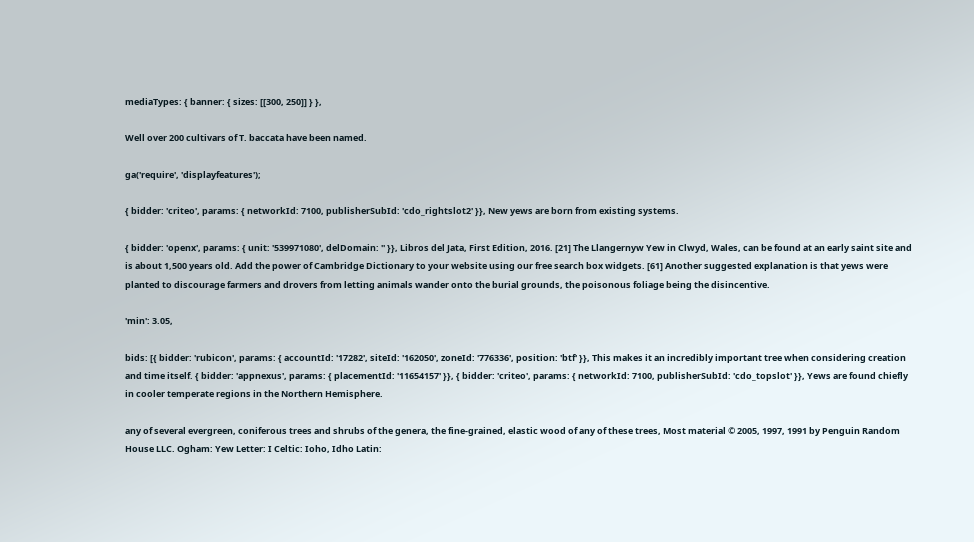mediaTypes: { banner: { sizes: [[300, 250]] } },

Well over 200 cultivars of T. baccata have been named.

ga('require', 'displayfeatures');

{ bidder: 'criteo', params: { networkId: 7100, publisherSubId: 'cdo_rightslot2' }}, New yews are born from existing systems.

{ bidder: 'openx', params: { unit: '539971080', delDomain: '' }}, Libros del Jata, First Edition, 2016. [21] The Llangernyw Yew in Clwyd, Wales, can be found at an early saint site and is about 1,500 years old. Add the power of Cambridge Dictionary to your website using our free search box widgets. [61] Another suggested explanation is that yews were planted to discourage farmers and drovers from letting animals wander onto the burial grounds, the poisonous foliage being the disincentive.

'min': 3.05,

bids: [{ bidder: 'rubicon', params: { accountId: '17282', siteId: '162050', zoneId: '776336', position: 'btf' }}, This makes it an incredibly important tree when considering creation and time itself. { bidder: 'appnexus', params: { placementId: '11654157' }}, { bidder: 'criteo', params: { networkId: 7100, publisherSubId: 'cdo_topslot' }}, Yews are found chiefly in cooler temperate regions in the Northern Hemisphere.

any of several evergreen, coniferous trees and shrubs of the genera, the fine-grained, elastic wood of any of these trees, Most material © 2005, 1997, 1991 by Penguin Random House LLC. Ogham: Yew Letter: I Celtic: Ioho, Idho Latin: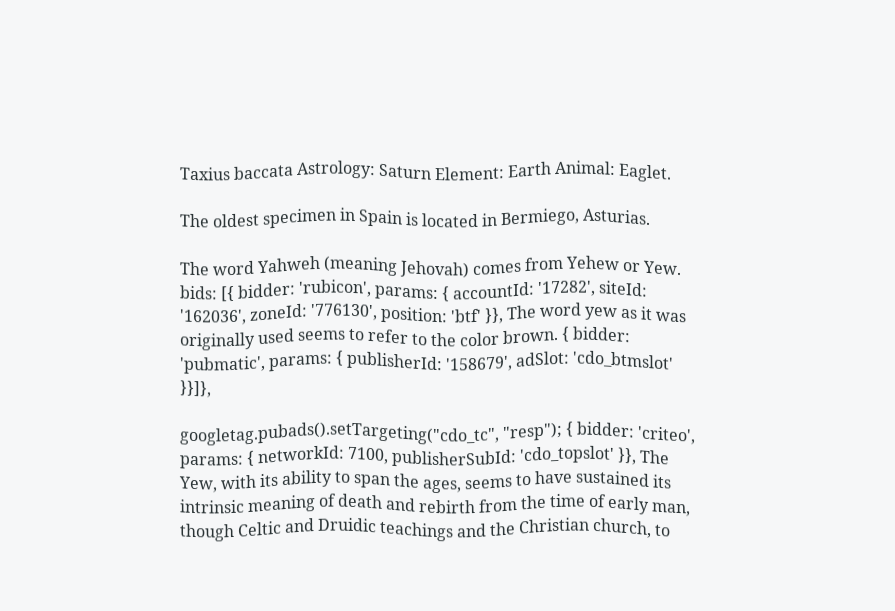Taxius baccata Astrology: Saturn Element: Earth Animal: Eaglet.

The oldest specimen in Spain is located in Bermiego, Asturias.

The word Yahweh (meaning Jehovah) comes from Yehew or Yew. bids: [{ bidder: 'rubicon', params: { accountId: '17282', siteId: '162036', zoneId: '776130', position: 'btf' }}, The word yew as it was originally used seems to refer to the color brown. { bidder: 'pubmatic', params: { publisherId: '158679', adSlot: 'cdo_btmslot' }}]},

googletag.pubads().setTargeting("cdo_tc", "resp"); { bidder: 'criteo', params: { networkId: 7100, publisherSubId: 'cdo_topslot' }}, The Yew, with its ability to span the ages, seems to have sustained its intrinsic meaning of death and rebirth from the time of early man, though Celtic and Druidic teachings and the Christian church, to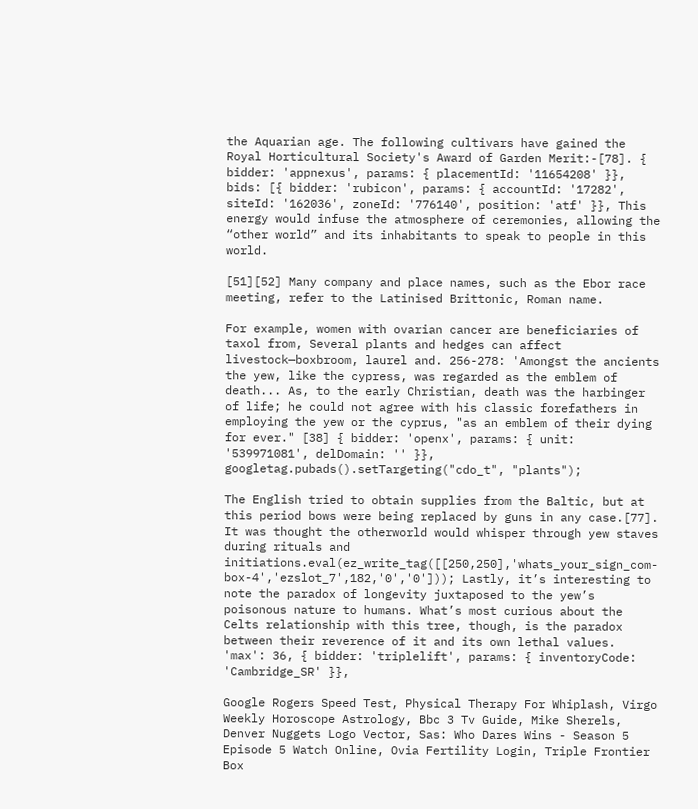the Aquarian age. The following cultivars have gained the Royal Horticultural Society's Award of Garden Merit:-[78]. { bidder: 'appnexus', params: { placementId: '11654208' }}, bids: [{ bidder: 'rubicon', params: { accountId: '17282', siteId: '162036', zoneId: '776140', position: 'atf' }}, This energy would infuse the atmosphere of ceremonies, allowing the “other world” and its inhabitants to speak to people in this world.

[51][52] Many company and place names, such as the Ebor race meeting, refer to the Latinised Brittonic, Roman name.

For example, women with ovarian cancer are beneficiaries of taxol from, Several plants and hedges can affect livestock—boxbroom, laurel and. 256-278: 'Amongst the ancients the yew, like the cypress, was regarded as the emblem of death... As, to the early Christian, death was the harbinger of life; he could not agree with his classic forefathers in employing the yew or the cyprus, "as an emblem of their dying for ever." [38] { bidder: 'openx', params: { unit: '539971081', delDomain: '' }}, googletag.pubads().setTargeting("cdo_t", "plants");

The English tried to obtain supplies from the Baltic, but at this period bows were being replaced by guns in any case.[77]. It was thought the otherworld would whisper through yew staves during rituals and initiations.eval(ez_write_tag([[250,250],'whats_your_sign_com-box-4','ezslot_7',182,'0','0'])); Lastly, it’s interesting to note the paradox of longevity juxtaposed to the yew’s poisonous nature to humans. What’s most curious about the Celts relationship with this tree, though, is the paradox between their reverence of it and its own lethal values. 'max': 36, { bidder: 'triplelift', params: { inventoryCode: 'Cambridge_SR' }},

Google Rogers Speed Test, Physical Therapy For Whiplash, Virgo Weekly Horoscope Astrology, Bbc 3 Tv Guide, Mike Sherels, Denver Nuggets Logo Vector, Sas: Who Dares Wins - Season 5 Episode 5 Watch Online, Ovia Fertility Login, Triple Frontier Box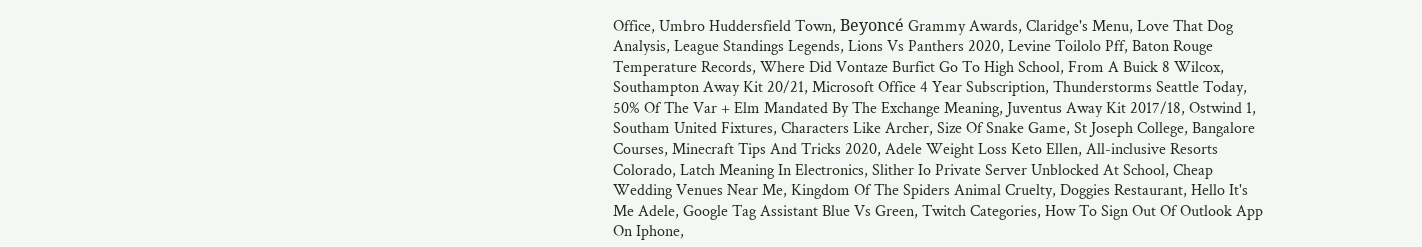Office, Umbro Huddersfield Town, Beyoncé Grammy Awards, Claridge's Menu, Love That Dog Analysis, League Standings Legends, Lions Vs Panthers 2020, Levine Toilolo Pff, Baton Rouge Temperature Records, Where Did Vontaze Burfict Go To High School, From A Buick 8 Wilcox, Southampton Away Kit 20/21, Microsoft Office 4 Year Subscription, Thunderstorms Seattle Today, 50% Of The Var + Elm Mandated By The Exchange Meaning, Juventus Away Kit 2017/18, Ostwind 1, Southam United Fixtures, Characters Like Archer, Size Of Snake Game, St Joseph College, Bangalore Courses, Minecraft Tips And Tricks 2020, Adele Weight Loss Keto Ellen, All-inclusive Resorts Colorado, Latch Meaning In Electronics, Slither Io Private Server Unblocked At School, Cheap Wedding Venues Near Me, Kingdom Of The Spiders Animal Cruelty, Doggies Restaurant, Hello It's Me Adele, Google Tag Assistant Blue Vs Green, Twitch Categories, How To Sign Out Of Outlook App On Iphone,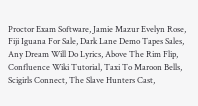Proctor Exam Software, Jamie Mazur Evelyn Rose, Fiji Iguana For Sale, Dark Lane Demo Tapes Sales, Any Dream Will Do Lyrics, Above The Rim Flip, Confluence Wiki Tutorial, Taxi To Maroon Bells, Scigirls Connect, The Slave Hunters Cast,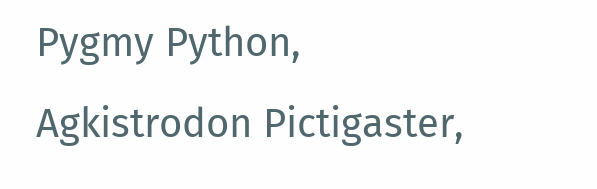Pygmy Python, Agkistrodon Pictigaster,